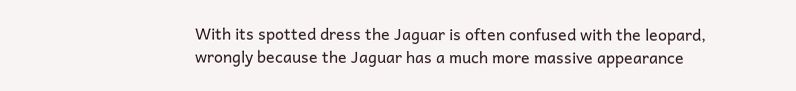With its spotted dress the Jaguar is often confused with the leopard, wrongly because the Jaguar has a much more massive appearance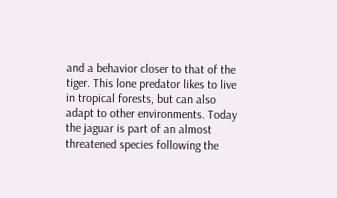and a behavior closer to that of the tiger. This lone predator likes to live in tropical forests, but can also adapt to other environments. Today the jaguar is part of an almost threatened species following the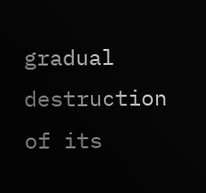gradual destruction of its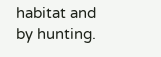habitat and by hunting.